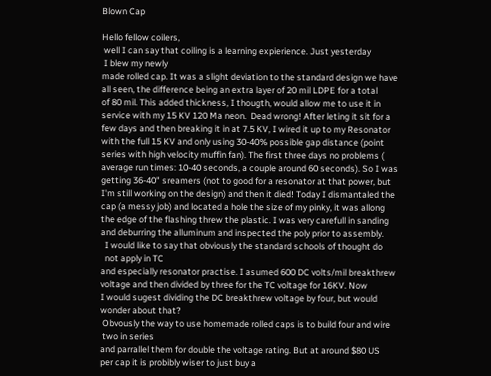Blown Cap

Hello fellow coilers,
 well I can say that coiling is a learning expierience. Just yesterday
 I blew my newly
made rolled cap. It was a slight deviation to the standard design we have
all seen, the difference being an extra layer of 20 mil LDPE for a total
of 80 mil. This added thickness, I thougth, would allow me to use it in
service with my 15 KV 120 Ma neon.  Dead wrong! After leting it sit for a
few days and then breaking it in at 7.5 KV, I wired it up to my Resonator
with the full 15 KV and only using 30-40% possible gap distance (point
series with high velocity muffin fan). The first three days no problems (
average run times: 10-40 seconds, a couple around 60 seconds). So I was
getting 36-40" sreamers (not to good for a resonator at that power, but
I'm still working on the design) and then it died! Today I dismantaled the
cap (a messy job) and located a hole the size of my pinky, it was allong
the edge of the flashing threw the plastic. I was very carefull in sanding
and deburring the alluminum and inspected the poly prior to assembly.
  I would like to say that obviously the standard schools of thought do
  not apply in TC
and especially resonator practise. I asumed 600 DC volts/mil breakthrew
voltage and then divided by three for the TC voltage for 16KV. Now
I would sugest dividing the DC breakthrew voltage by four, but would
wonder about that?
 Obvously the way to use homemade rolled caps is to build four and wire
 two in series
and parrallel them for double the voltage rating. But at around $80 US
per cap it is probibly wiser to just buy a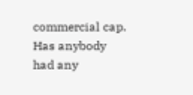commercial cap. Has anybody
had any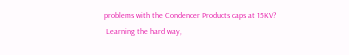problems with the Condencer Products caps at 15KV?
 Learning the hard way,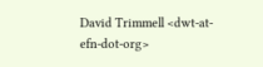David Trimmell <dwt-at-efn-dot-org>